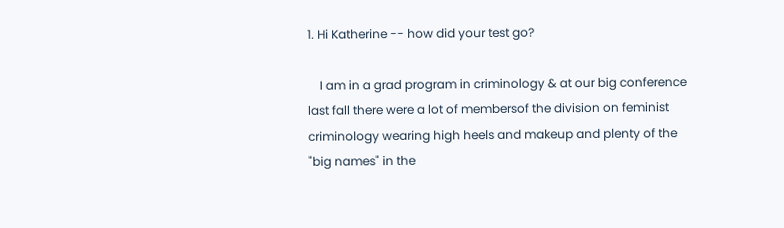1. Hi Katherine -- how did your test go?

    I am in a grad program in criminology & at our big conference last fall there were a lot of membersof the division on feminist criminology wearing high heels and makeup and plenty of the "big names" in the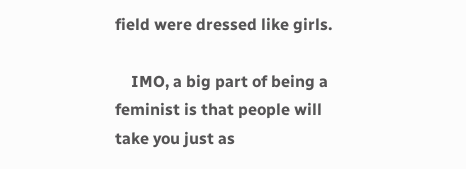field were dressed like girls.

    IMO, a big part of being a feminist is that people will take you just as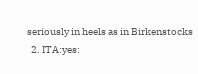seriously in heels as in Birkenstocks
  2. ITA:yes: